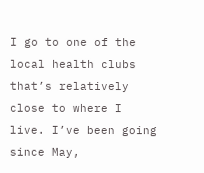I go to one of the local health clubs that’s relatively close to where I live. I’ve been going since May,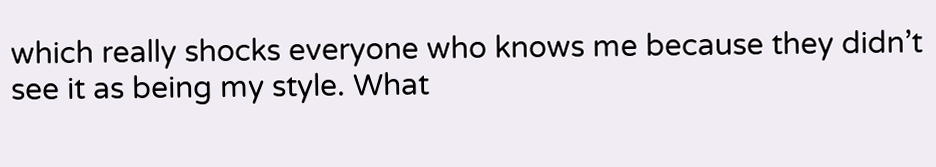which really shocks everyone who knows me because they didn’t see it as being my style. What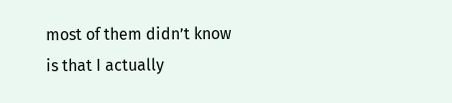most of them didn’t know is that I actually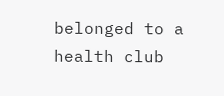belonged to a health club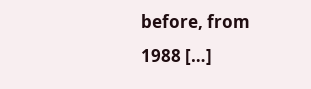before, from 1988 […]